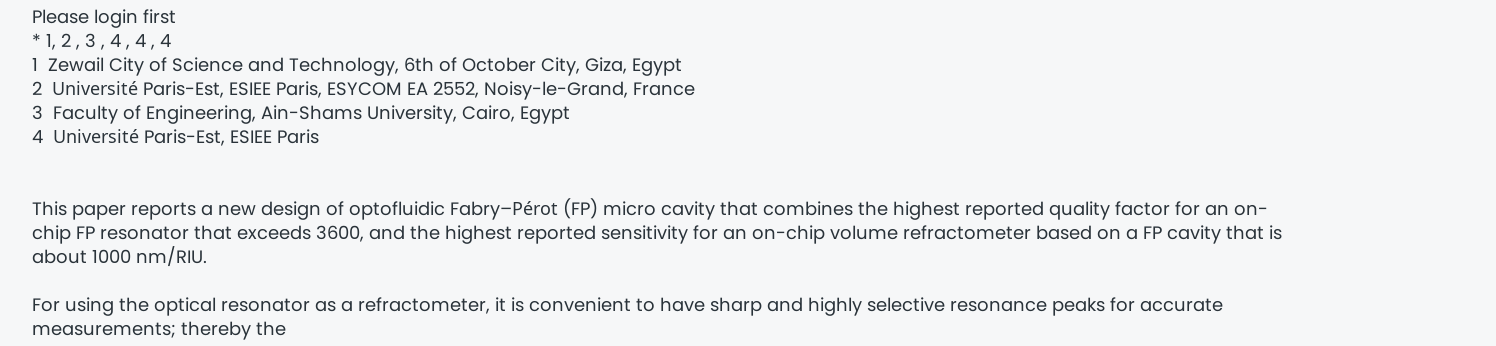Please login first
* 1, 2 , 3 , 4 , 4 , 4
1  Zewail City of Science and Technology, 6th of October City, Giza, Egypt
2  Université Paris-Est, ESIEE Paris, ESYCOM EA 2552, Noisy-le-Grand, France
3  Faculty of Engineering, Ain-Shams University, Cairo, Egypt
4  Université Paris-Est, ESIEE Paris


This paper reports a new design of optofluidic Fabry–Pérot (FP) micro cavity that combines the highest reported quality factor for an on-chip FP resonator that exceeds 3600, and the highest reported sensitivity for an on-chip volume refractometer based on a FP cavity that is about 1000 nm/RIU.

For using the optical resonator as a refractometer, it is convenient to have sharp and highly selective resonance peaks for accurate measurements; thereby the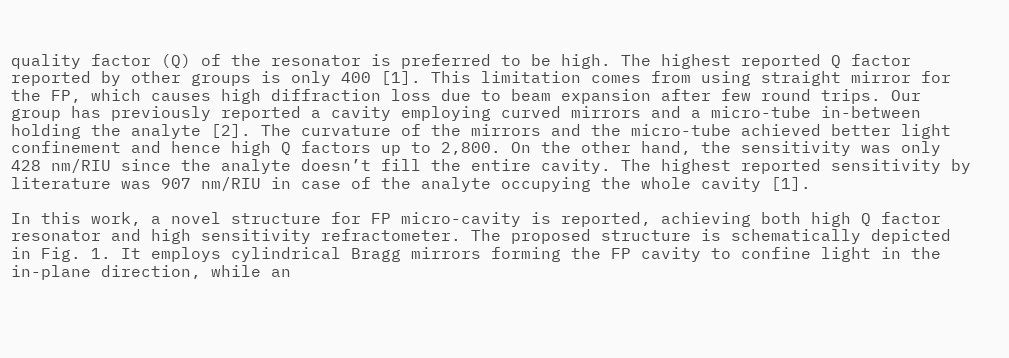quality factor (Q) of the resonator is preferred to be high. The highest reported Q factor reported by other groups is only 400 [1]. This limitation comes from using straight mirror for the FP, which causes high diffraction loss due to beam expansion after few round trips. Our group has previously reported a cavity employing curved mirrors and a micro-tube in-between holding the analyte [2]. The curvature of the mirrors and the micro-tube achieved better light confinement and hence high Q factors up to 2,800. On the other hand, the sensitivity was only 428 nm/RIU since the analyte doesn’t fill the entire cavity. The highest reported sensitivity by literature was 907 nm/RIU in case of the analyte occupying the whole cavity [1].

In this work, a novel structure for FP micro-cavity is reported, achieving both high Q factor resonator and high sensitivity refractometer. The proposed structure is schematically depicted in Fig. 1. It employs cylindrical Bragg mirrors forming the FP cavity to confine light in the in-plane direction, while an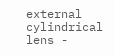external cylindrical lens -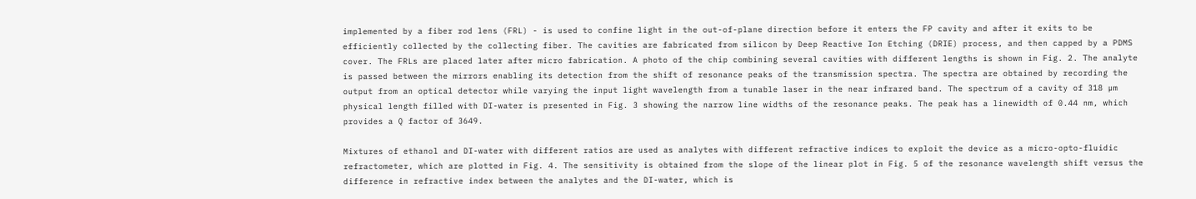implemented by a fiber rod lens (FRL) - is used to confine light in the out-of-plane direction before it enters the FP cavity and after it exits to be efficiently collected by the collecting fiber. The cavities are fabricated from silicon by Deep Reactive Ion Etching (DRIE) process, and then capped by a PDMS cover. The FRLs are placed later after micro fabrication. A photo of the chip combining several cavities with different lengths is shown in Fig. 2. The analyte is passed between the mirrors enabling its detection from the shift of resonance peaks of the transmission spectra. The spectra are obtained by recording the output from an optical detector while varying the input light wavelength from a tunable laser in the near infrared band. The spectrum of a cavity of 318 µm physical length filled with DI-water is presented in Fig. 3 showing the narrow line widths of the resonance peaks. The peak has a linewidth of 0.44 nm, which provides a Q factor of 3649.

Mixtures of ethanol and DI-water with different ratios are used as analytes with different refractive indices to exploit the device as a micro-opto-fluidic refractometer, which are plotted in Fig. 4. The sensitivity is obtained from the slope of the linear plot in Fig. 5 of the resonance wavelength shift versus the difference in refractive index between the analytes and the DI-water, which is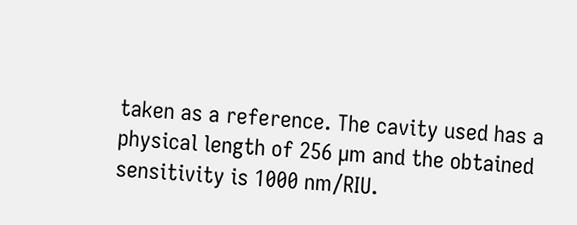taken as a reference. The cavity used has a physical length of 256 µm and the obtained sensitivity is 1000 nm/RIU.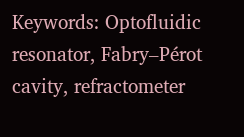Keywords: Optofluidic resonator, Fabry–Pérot cavity, refractometer